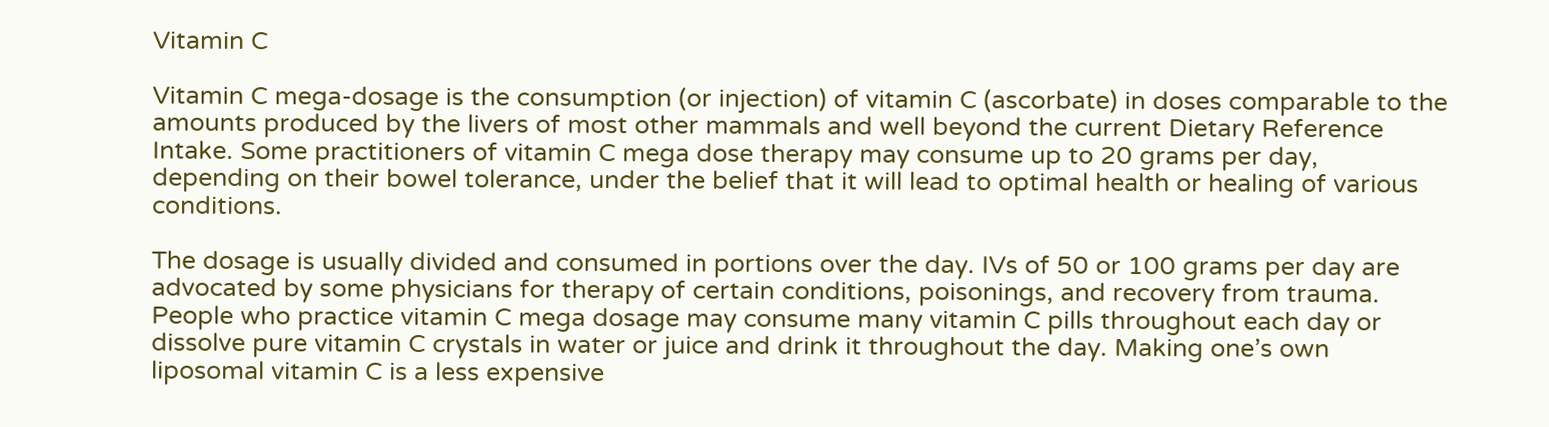Vitamin C

Vitamin C mega-dosage is the consumption (or injection) of vitamin C (ascorbate) in doses comparable to the amounts produced by the livers of most other mammals and well beyond the current Dietary Reference Intake. Some practitioners of vitamin C mega dose therapy may consume up to 20 grams per day, depending on their bowel tolerance, under the belief that it will lead to optimal health or healing of various conditions.

The dosage is usually divided and consumed in portions over the day. IVs of 50 or 100 grams per day are advocated by some physicians for therapy of certain conditions, poisonings, and recovery from trauma. People who practice vitamin C mega dosage may consume many vitamin C pills throughout each day or dissolve pure vitamin C crystals in water or juice and drink it throughout the day. Making one’s own liposomal vitamin C is a less expensive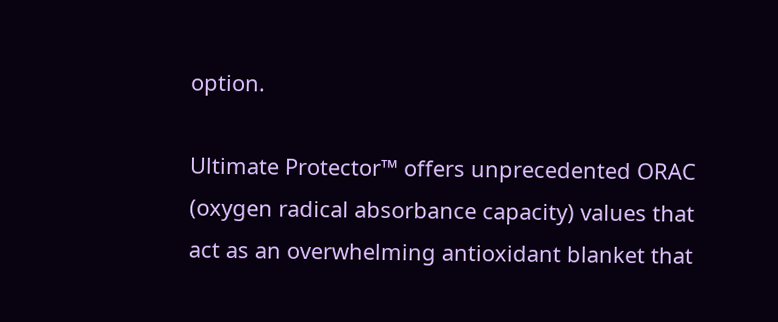option.

Ultimate Protector™ offers unprecedented ORAC (oxygen radical absorbance capacity) values that act as an overwhelming antioxidant blanket that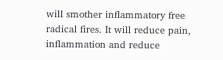will smother inflammatory free radical fires. It will reduce pain, inflammation and reduce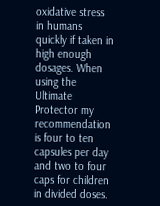oxidative stress in humans quickly if taken in high enough dosages. When using the Ultimate Protector my recommendation is four to ten capsules per day and two to four caps for children in divided doses.